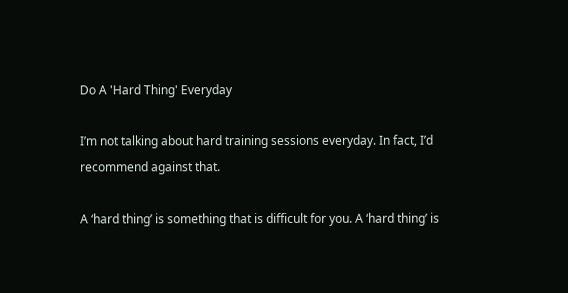Do A 'Hard Thing' Everyday

I’m not talking about hard training sessions everyday. In fact, I’d recommend against that.

A ‘hard thing’ is something that is difficult for you. A ‘hard thing’ is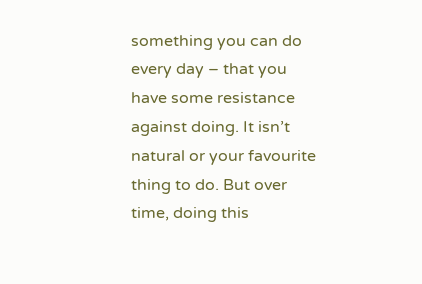something you can do every day – that you have some resistance against doing. It isn’t natural or your favourite thing to do. But over time, doing this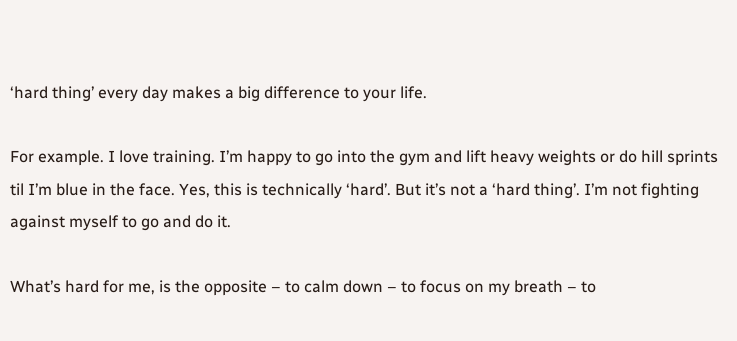‘hard thing’ every day makes a big difference to your life.

For example. I love training. I’m happy to go into the gym and lift heavy weights or do hill sprints til I’m blue in the face. Yes, this is technically ‘hard’. But it’s not a ‘hard thing’. I’m not fighting against myself to go and do it.

What’s hard for me, is the opposite – to calm down – to focus on my breath – to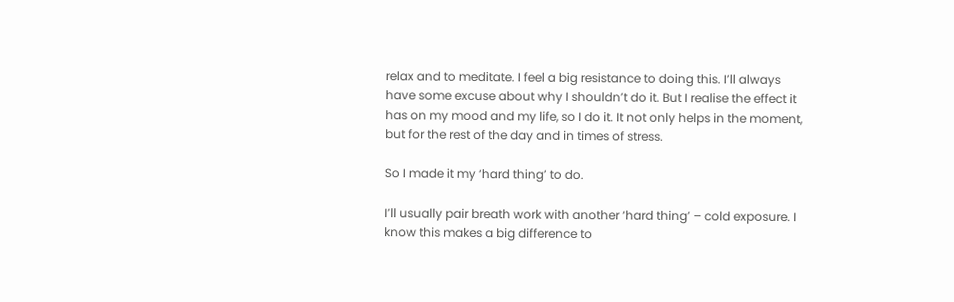relax and to meditate. I feel a big resistance to doing this. I’ll always have some excuse about why I shouldn’t do it. But I realise the effect it has on my mood and my life, so I do it. It not only helps in the moment, but for the rest of the day and in times of stress.

So I made it my ‘hard thing’ to do.

I’ll usually pair breath work with another ‘hard thing’ – cold exposure. I know this makes a big difference to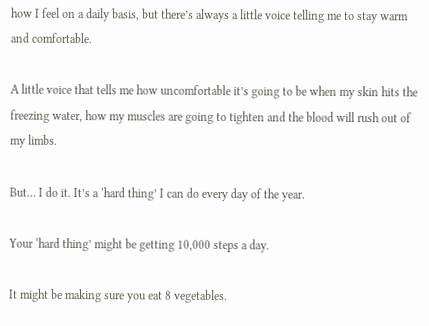how I feel on a daily basis, but there’s always a little voice telling me to stay warm and comfortable.

A little voice that tells me how uncomfortable it’s going to be when my skin hits the freezing water, how my muscles are going to tighten and the blood will rush out of my limbs.

But… I do it. It’s a ‘hard thing’ I can do every day of the year.

Your ‘hard thing’ might be getting 10,000 steps a day.

It might be making sure you eat 8 vegetables.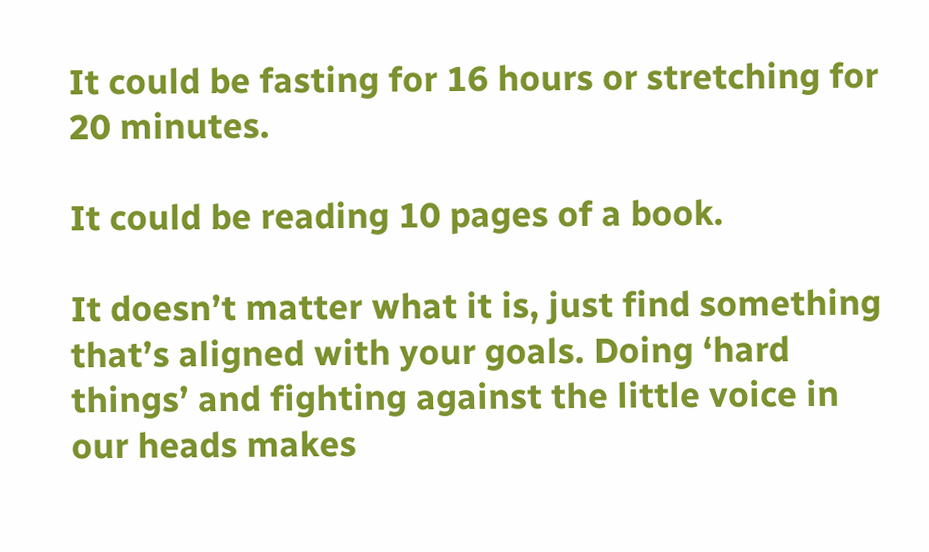It could be fasting for 16 hours or stretching for 20 minutes.

It could be reading 10 pages of a book.

It doesn’t matter what it is, just find something that’s aligned with your goals. Doing ‘hard things’ and fighting against the little voice in our heads makes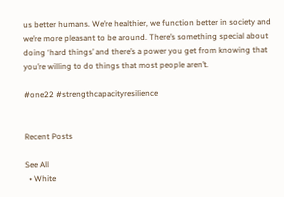us better humans. We’re healthier, we function better in society and we’re more pleasant to be around. There’s something special about doing ‘hard things’ and there’s a power you get from knowing that you’re willing to do things that most people aren’t.

#one22 #strengthcapacityresilience


Recent Posts

See All
  • White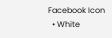Facebook Icon
  • White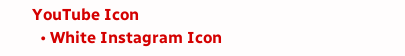YouTube Icon
  • White Instagram Icon